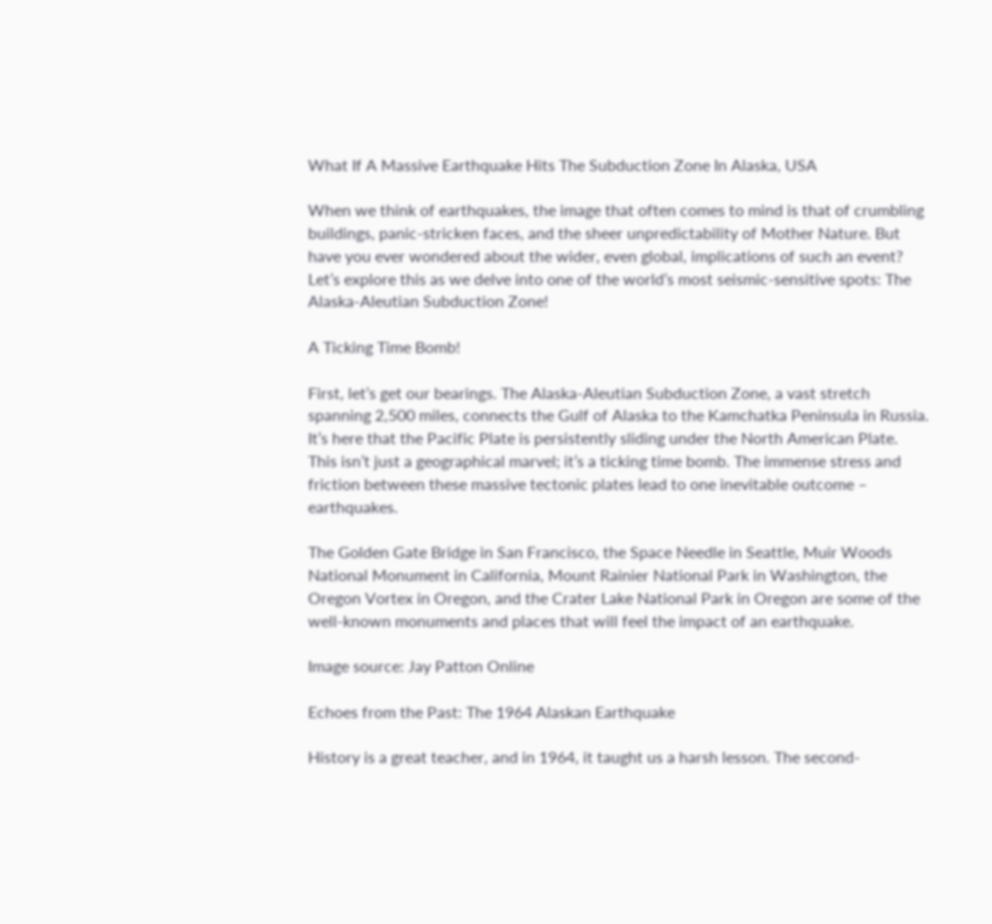What If A Massive Earthquake Hits The Subduction Zone In Alaska, USA

When we think of earthquakes, the image that often comes to mind is that of crumbling buildings, panic-stricken faces, and the sheer unpredictability of Mother Nature. But have you ever wondered about the wider, even global, implications of such an event? Let’s explore this as we delve into one of the world’s most seismic-sensitive spots: The Alaska-Aleutian Subduction Zone!

A Ticking Time Bomb!

First, let’s get our bearings. The Alaska-Aleutian Subduction Zone, a vast stretch spanning 2,500 miles, connects the Gulf of Alaska to the Kamchatka Peninsula in Russia. It’s here that the Pacific Plate is persistently sliding under the North American Plate. This isn’t just a geographical marvel; it’s a ticking time bomb. The immense stress and friction between these massive tectonic plates lead to one inevitable outcome – earthquakes.

The Golden Gate Bridge in San Francisco, the Space Needle in Seattle, Muir Woods National Monument in California, Mount Rainier National Park in Washington, the Oregon Vortex in Oregon, and the Crater Lake National Park in Oregon are some of the well-known monuments and places that will feel the impact of an earthquake.

Image source: Jay Patton Online

Echoes from the Past: The 1964 Alaskan Earthquake

History is a great teacher, and in 1964, it taught us a harsh lesson. The second-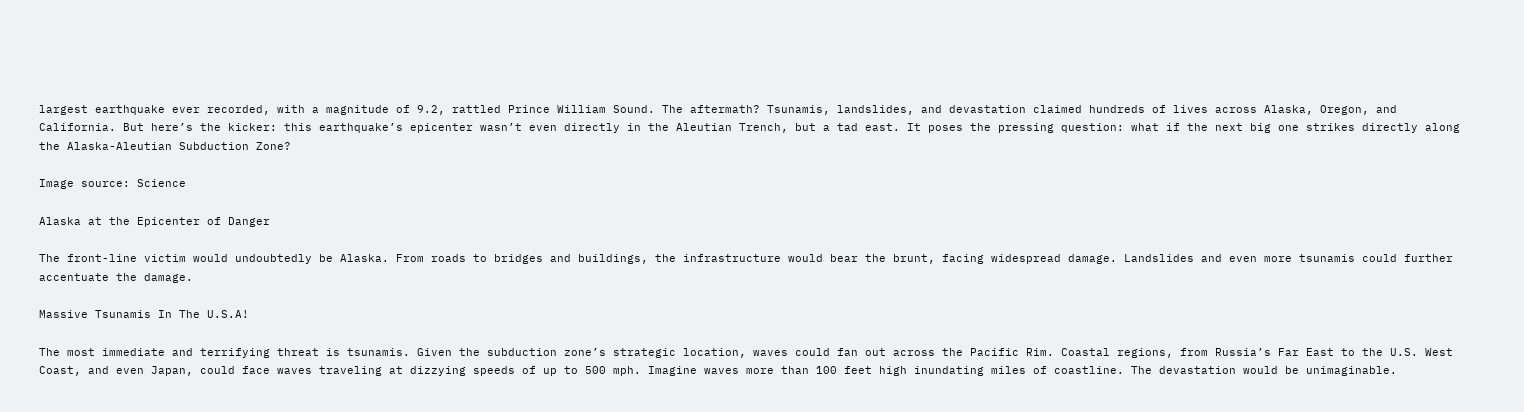largest earthquake ever recorded, with a magnitude of 9.2, rattled Prince William Sound. The aftermath? Tsunamis, landslides, and devastation claimed hundreds of lives across Alaska, Oregon, and California. But here’s the kicker: this earthquake’s epicenter wasn’t even directly in the Aleutian Trench, but a tad east. It poses the pressing question: what if the next big one strikes directly along the Alaska-Aleutian Subduction Zone?

Image source: Science

Alaska at the Epicenter of Danger

The front-line victim would undoubtedly be Alaska. From roads to bridges and buildings, the infrastructure would bear the brunt, facing widespread damage. Landslides and even more tsunamis could further accentuate the damage.

Massive Tsunamis In The U.S.A!

The most immediate and terrifying threat is tsunamis. Given the subduction zone’s strategic location, waves could fan out across the Pacific Rim. Coastal regions, from Russia’s Far East to the U.S. West Coast, and even Japan, could face waves traveling at dizzying speeds of up to 500 mph. Imagine waves more than 100 feet high inundating miles of coastline. The devastation would be unimaginable.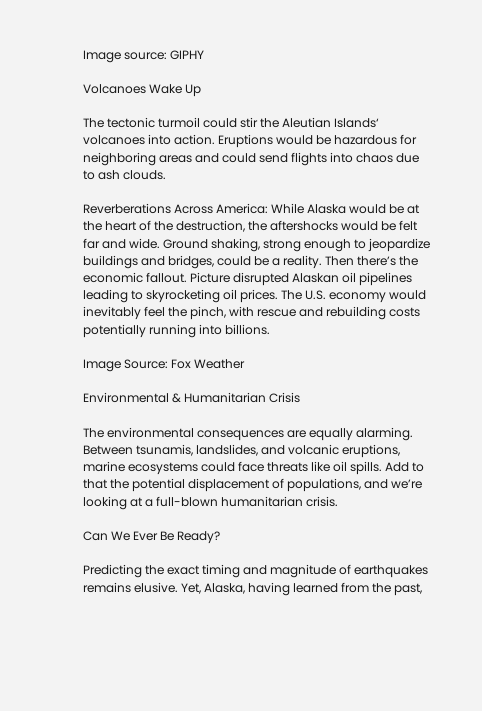Image source: GIPHY

Volcanoes Wake Up

The tectonic turmoil could stir the Aleutian Islands‘ volcanoes into action. Eruptions would be hazardous for neighboring areas and could send flights into chaos due to ash clouds.

Reverberations Across America: While Alaska would be at the heart of the destruction, the aftershocks would be felt far and wide. Ground shaking, strong enough to jeopardize buildings and bridges, could be a reality. Then there’s the economic fallout. Picture disrupted Alaskan oil pipelines leading to skyrocketing oil prices. The U.S. economy would inevitably feel the pinch, with rescue and rebuilding costs potentially running into billions.

Image Source: Fox Weather

Environmental & Humanitarian Crisis

The environmental consequences are equally alarming. Between tsunamis, landslides, and volcanic eruptions, marine ecosystems could face threats like oil spills. Add to that the potential displacement of populations, and we’re looking at a full-blown humanitarian crisis.

Can We Ever Be Ready?

Predicting the exact timing and magnitude of earthquakes remains elusive. Yet, Alaska, having learned from the past,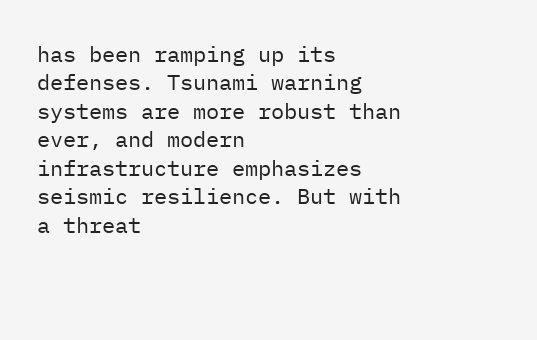has been ramping up its defenses. Tsunami warning systems are more robust than ever, and modern infrastructure emphasizes seismic resilience. But with a threat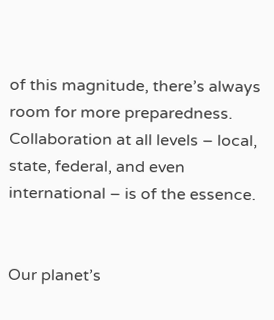of this magnitude, there’s always room for more preparedness. Collaboration at all levels – local, state, federal, and even international – is of the essence.


Our planet’s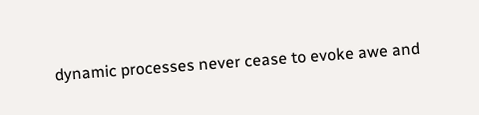dynamic processes never cease to evoke awe and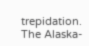trepidation. The Alaska-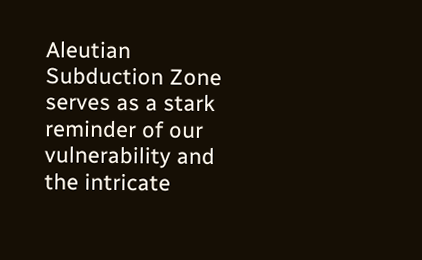Aleutian Subduction Zone serves as a stark reminder of our vulnerability and the intricate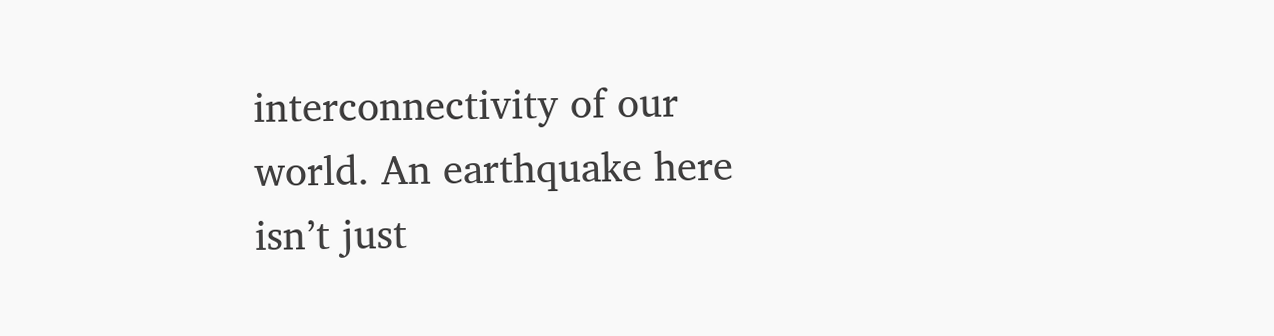interconnectivity of our world. An earthquake here isn’t just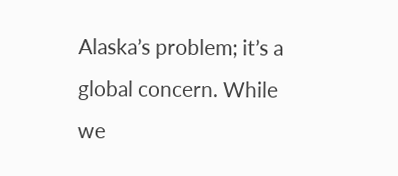Alaska’s problem; it’s a global concern. While we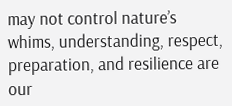may not control nature’s whims, understanding, respect, preparation, and resilience are our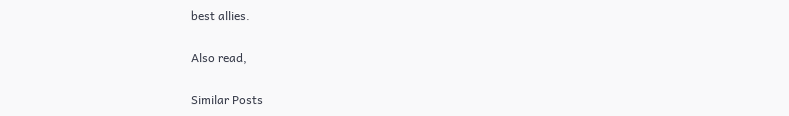best allies.

Also read,

Similar Posts